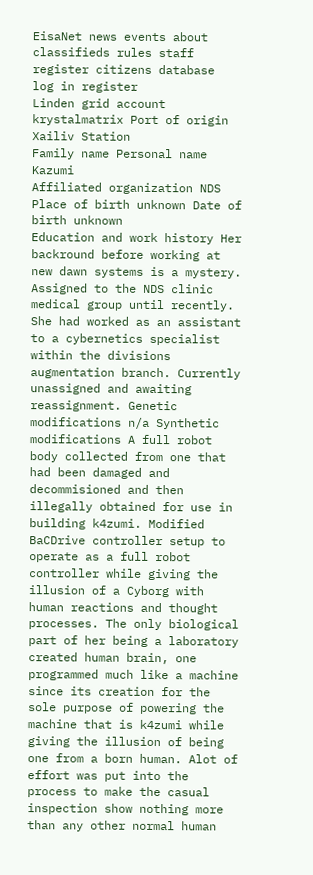EisaNet news events about classifieds rules staff register citizens database
log in register
Linden grid account krystalmatrix Port of origin Xailiv Station
Family name Personal name Kazumi
Affiliated organization NDS
Place of birth unknown Date of birth unknown
Education and work history Her backround before working at new dawn systems is a mystery. Assigned to the NDS clinic medical group until recently. She had worked as an assistant to a cybernetics specialist within the divisions augmentation branch. Currently unassigned and awaiting reassignment. Genetic modifications n/a Synthetic modifications A full robot body collected from one that had been damaged and decommisioned and then illegally obtained for use in building k4zumi. Modified BaCDrive controller setup to operate as a full robot controller while giving the illusion of a Cyborg with human reactions and thought processes. The only biological part of her being a laboratory created human brain, one programmed much like a machine since its creation for the sole purpose of powering the machine that is k4zumi while giving the illusion of being one from a born human. Alot of effort was put into the process to make the casual inspection show nothing more than any other normal human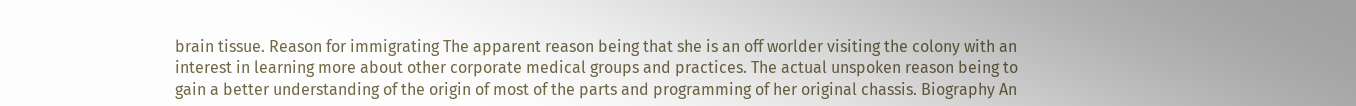brain tissue. Reason for immigrating The apparent reason being that she is an off worlder visiting the colony with an interest in learning more about other corporate medical groups and practices. The actual unspoken reason being to gain a better understanding of the origin of most of the parts and programming of her original chassis. Biography An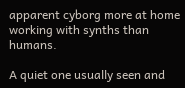apparent cyborg more at home working with synths than humans.

A quiet one usually seen and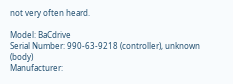not very often heard.

Model: BaCdrive
Serial Number: 990-63-9218 (controller), unknown (body)
Manufacturer: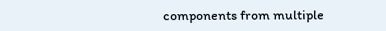components from multiple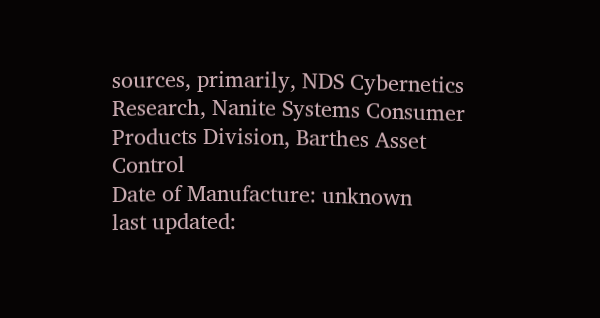sources, primarily, NDS Cybernetics Research, Nanite Systems Consumer Products Division, Barthes Asset Control
Date of Manufacture: unknown
last updated: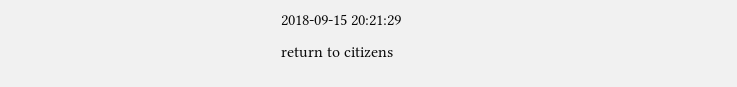2018-09-15 20:21:29
return to citizens